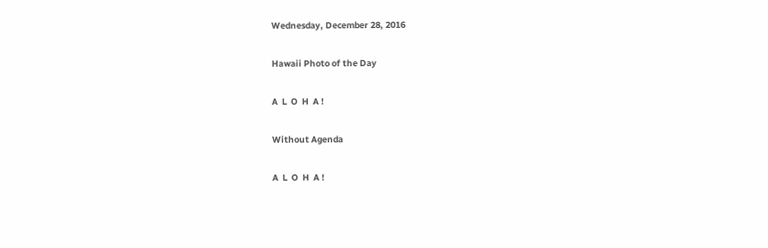Wednesday, December 28, 2016

Hawaii Photo of the Day

A  L  O  H  A !

Without Agenda

A  L  O  H  A !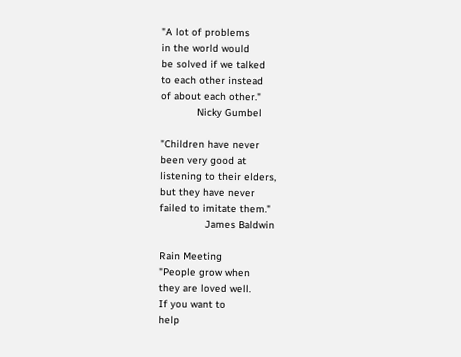"A lot of problems
in the world would
be solved if we talked
to each other instead
of about each other."
            Nicky Gumbel

"Children have never
been very good at
listening to their elders,
but they have never
failed to imitate them."
               James Baldwin

Rain Meeting
"People grow when
they are loved well.
If you want to
help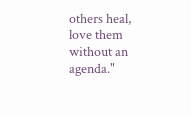others heal,
love them
without an agenda."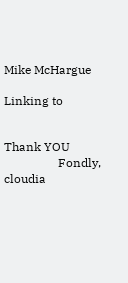Mike McHargue

Linking to


Thank YOU
                  Fondly, cloudia